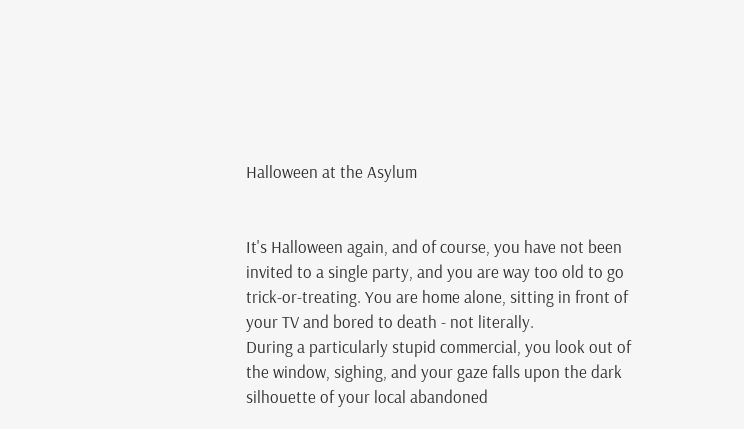Halloween at the Asylum


It's Halloween again, and of course, you have not been invited to a single party, and you are way too old to go trick-or-treating. You are home alone, sitting in front of your TV and bored to death - not literally.
During a particularly stupid commercial, you look out of the window, sighing, and your gaze falls upon the dark silhouette of your local abandoned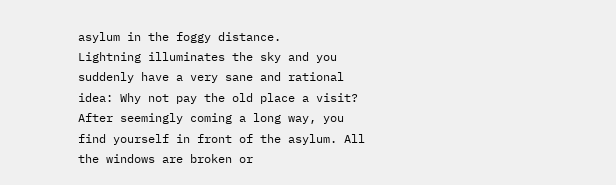asylum in the foggy distance.
Lightning illuminates the sky and you suddenly have a very sane and rational idea: Why not pay the old place a visit?
After seemingly coming a long way, you find yourself in front of the asylum. All the windows are broken or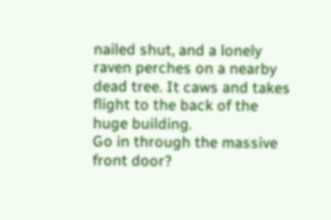nailed shut, and a lonely raven perches on a nearby dead tree. It caws and takes flight to the back of the huge building.
Go in through the massive front door?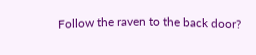Follow the raven to the back door?